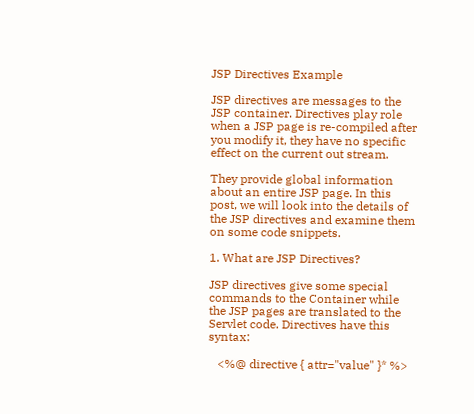JSP Directives Example

JSP directives are messages to the JSP container. Directives play role when a JSP page is re-compiled after you modify it, they have no specific effect on the current out stream.

They provide global information about an entire JSP page. In this post, we will look into the details of the JSP directives and examine them on some code snippets.

1. What are JSP Directives?

JSP directives give some special commands to the Container while the JSP pages are translated to the Servlet code. Directives have this syntax:

   <%@ directive { attr="value" }* %>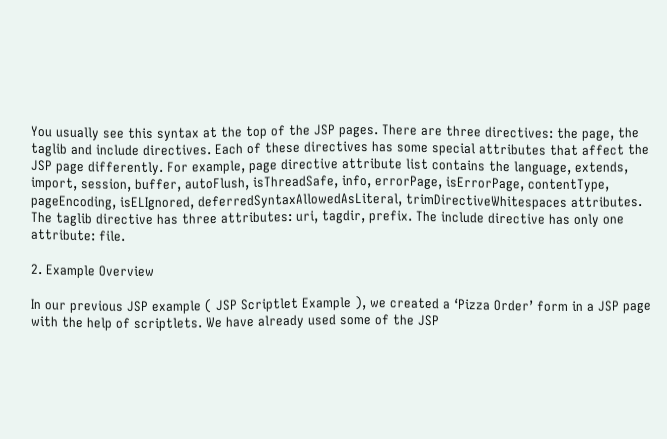You usually see this syntax at the top of the JSP pages. There are three directives: the page, the taglib and include directives. Each of these directives has some special attributes that affect the JSP page differently. For example, page directive attribute list contains the language, extends, import, session, buffer, autoFlush, isThreadSafe, info, errorPage, isErrorPage, contentType, pageEncoding, isELIgnored, deferredSyntaxAllowedAsLiteral, trimDirectiveWhitespaces attributes. The taglib directive has three attributes: uri, tagdir, prefix. The include directive has only one attribute: file.

2. Example Overview

In our previous JSP example ( JSP Scriptlet Example ), we created a ‘Pizza Order’ form in a JSP page with the help of scriptlets. We have already used some of the JSP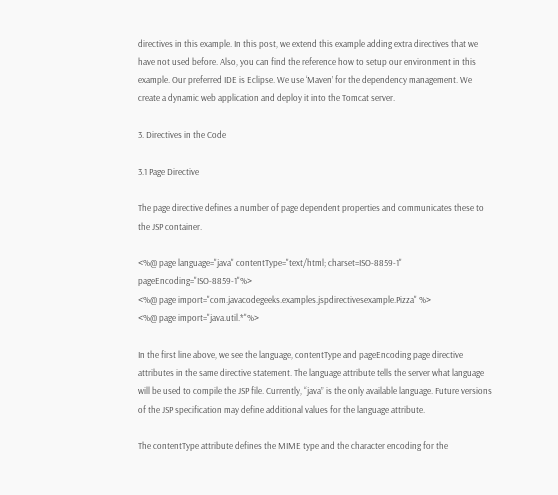directives in this example. In this post, we extend this example adding extra directives that we have not used before. Also, you can find the reference how to setup our environment in this example. Our preferred IDE is Eclipse. We use ‘Maven’ for the dependency management. We create a dynamic web application and deploy it into the Tomcat server.

3. Directives in the Code

3.1 Page Directive

The page directive defines a number of page dependent properties and communicates these to the JSP container.

<%@ page language="java" contentType="text/html; charset=ISO-8859-1" pageEncoding="ISO-8859-1"%>
<%@ page import="com.javacodegeeks.examples.jspdirectivesexample.Pizza" %>
<%@ page import="java.util.*"%>

In the first line above, we see the language, contentType and pageEncoding page directive attributes in the same directive statement. The language attribute tells the server what language will be used to compile the JSP file. Currently, “java” is the only available language. Future versions of the JSP specification may define additional values for the language attribute.

The contentType attribute defines the MIME type and the character encoding for the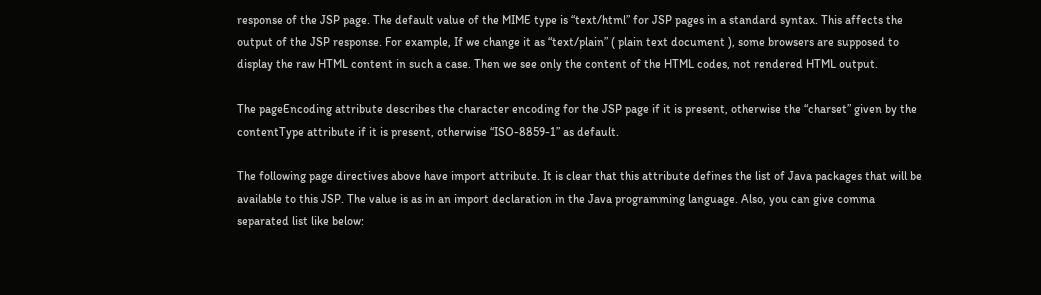response of the JSP page. The default value of the MIME type is “text/html” for JSP pages in a standard syntax. This affects the output of the JSP response. For example, If we change it as “text/plain” ( plain text document ), some browsers are supposed to display the raw HTML content in such a case. Then we see only the content of the HTML codes, not rendered HTML output.

The pageEncoding attribute describes the character encoding for the JSP page if it is present, otherwise the “charset” given by the contentType attribute if it is present, otherwise “ISO-8859-1” as default.

The following page directives above have import attribute. It is clear that this attribute defines the list of Java packages that will be available to this JSP. The value is as in an import declaration in the Java programming language. Also, you can give comma separated list like below: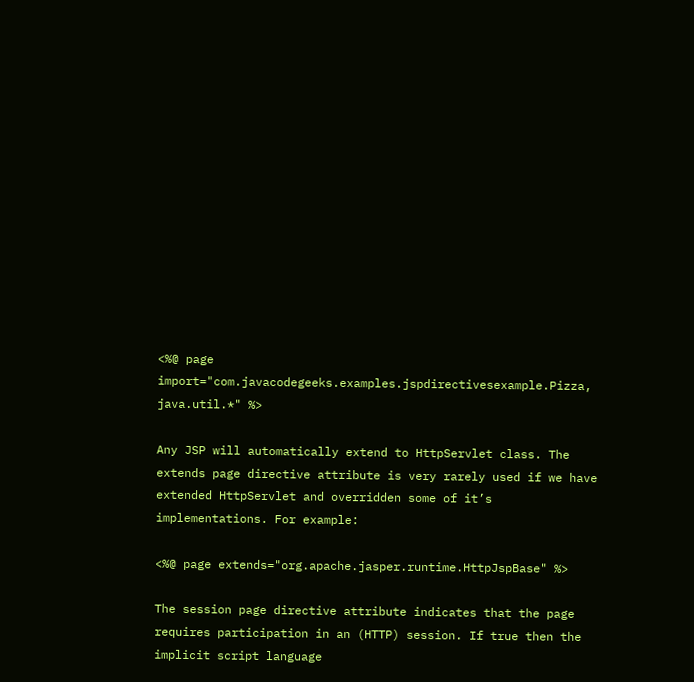<%@ page import="com.javacodegeeks.examples.jspdirectivesexample.Pizza, java.util.*" %>

Any JSP will automatically extend to HttpServlet class. The extends page directive attribute is very rarely used if we have extended HttpServlet and overridden some of it’s implementations. For example:

<%@ page extends="org.apache.jasper.runtime.HttpJspBase" %>

The session page directive attribute indicates that the page requires participation in an (HTTP) session. If true then the implicit script language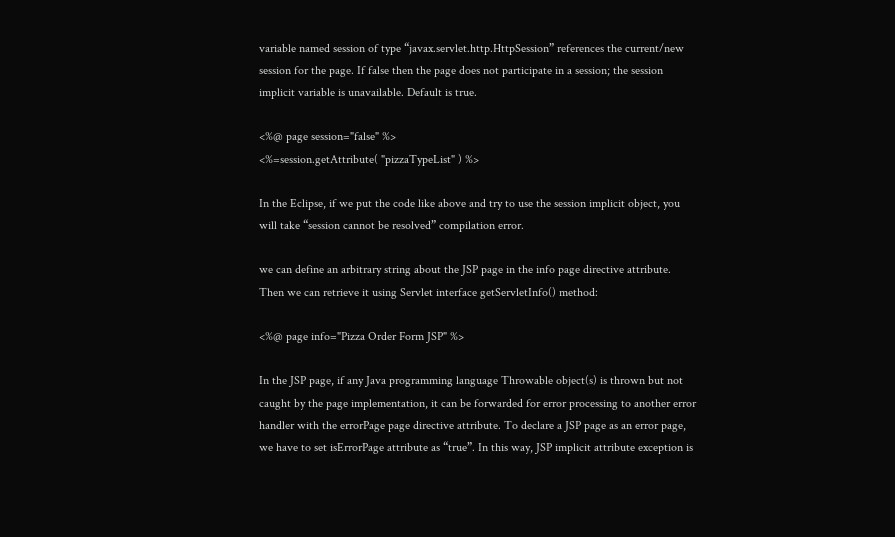variable named session of type “javax.servlet.http.HttpSession” references the current/new session for the page. If false then the page does not participate in a session; the session implicit variable is unavailable. Default is true.

<%@ page session="false" %>
<%=session.getAttribute( "pizzaTypeList" ) %>

In the Eclipse, if we put the code like above and try to use the session implicit object, you will take “session cannot be resolved” compilation error.

we can define an arbitrary string about the JSP page in the info page directive attribute. Then we can retrieve it using Servlet interface getServletInfo() method:

<%@ page info="Pizza Order Form JSP" %>

In the JSP page, if any Java programming language Throwable object(s) is thrown but not caught by the page implementation, it can be forwarded for error processing to another error handler with the errorPage page directive attribute. To declare a JSP page as an error page, we have to set isErrorPage attribute as “true”. In this way, JSP implicit attribute exception is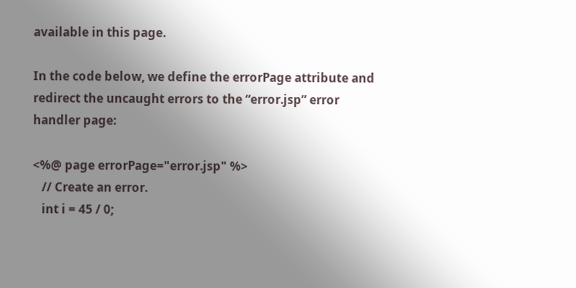available in this page.

In the code below, we define the errorPage attribute and redirect the uncaught errors to the “error.jsp” error handler page:

<%@ page errorPage="error.jsp" %>
   // Create an error.
   int i = 45 / 0;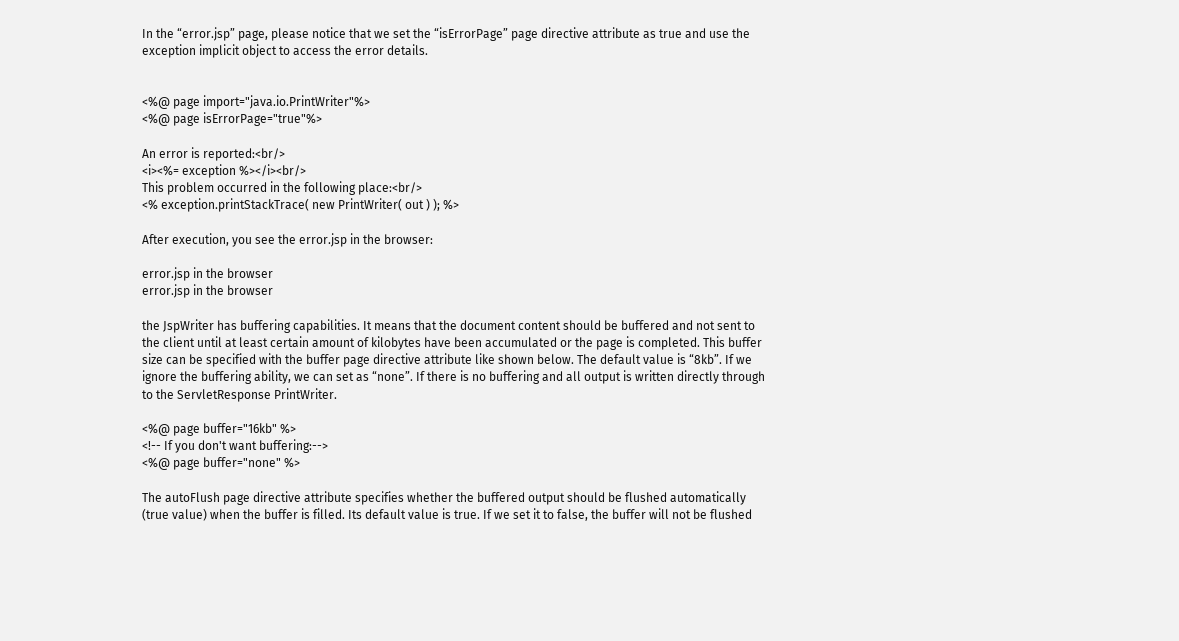In the “error.jsp” page, please notice that we set the “isErrorPage” page directive attribute as true and use the exception implicit object to access the error details.


<%@ page import="java.io.PrintWriter"%>
<%@ page isErrorPage="true"%>

An error is reported:<br/>
<i><%= exception %></i><br/>
This problem occurred in the following place:<br/>
<% exception.printStackTrace( new PrintWriter( out ) ); %>

After execution, you see the error.jsp in the browser:

error.jsp in the browser
error.jsp in the browser

the JspWriter has buffering capabilities. It means that the document content should be buffered and not sent to the client until at least certain amount of kilobytes have been accumulated or the page is completed. This buffer size can be specified with the buffer page directive attribute like shown below. The default value is “8kb”. If we ignore the buffering ability, we can set as “none”. If there is no buffering and all output is written directly through to the ServletResponse PrintWriter.

<%@ page buffer="16kb" %>
<!-- If you don't want buffering:-->
<%@ page buffer="none" %>

The autoFlush page directive attribute specifies whether the buffered output should be flushed automatically (true value) when the buffer is filled. Its default value is true. If we set it to false, the buffer will not be flushed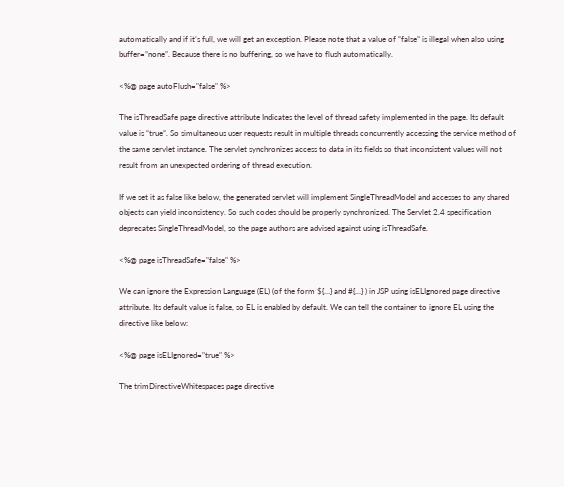automatically and if it’s full, we will get an exception. Please note that a value of “false” is illegal when also using buffer=”none”. Because there is no buffering, so we have to flush automatically.

<%@ page autoFlush="false" %>

The isThreadSafe page directive attribute Indicates the level of thread safety implemented in the page. Its default value is “true”. So simultaneous user requests result in multiple threads concurrently accessing the service method of the same servlet instance. The servlet synchronizes access to data in its fields so that inconsistent values will not result from an unexpected ordering of thread execution.

If we set it as false like below, the generated servlet will implement SingleThreadModel and accesses to any shared objects can yield inconsistency. So such codes should be properly synchronized. The Servlet 2.4 specification deprecates SingleThreadModel, so the page authors are advised against using isThreadSafe.

<%@ page isThreadSafe="false" %>

We can ignore the Expression Language (EL) (of the form ${…} and #{…} ) in JSP using isELIgnored page directive attribute. Its default value is false, so EL is enabled by default. We can tell the container to ignore EL using the directive like below:

<%@ page isELIgnored="true" %>

The trimDirectiveWhitespaces page directive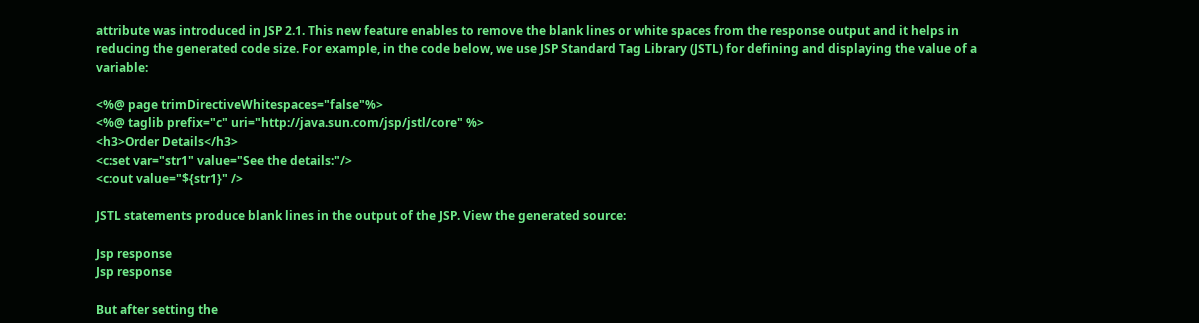attribute was introduced in JSP 2.1. This new feature enables to remove the blank lines or white spaces from the response output and it helps in reducing the generated code size. For example, in the code below, we use JSP Standard Tag Library (JSTL) for defining and displaying the value of a variable:

<%@ page trimDirectiveWhitespaces="false"%>
<%@ taglib prefix="c" uri="http://java.sun.com/jsp/jstl/core" %>
<h3>Order Details</h3>
<c:set var="str1" value="See the details:"/>
<c:out value="${str1}" />

JSTL statements produce blank lines in the output of the JSP. View the generated source:

Jsp response
Jsp response

But after setting the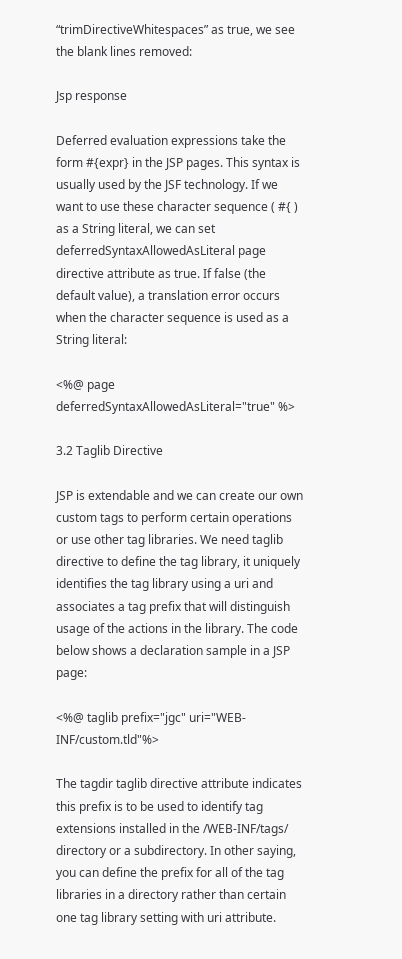“trimDirectiveWhitespaces” as true, we see the blank lines removed:

Jsp response

Deferred evaluation expressions take the form #{expr} in the JSP pages. This syntax is usually used by the JSF technology. If we want to use these character sequence ( #{ ) as a String literal, we can set deferredSyntaxAllowedAsLiteral page directive attribute as true. If false (the default value), a translation error occurs when the character sequence is used as a String literal:

<%@ page deferredSyntaxAllowedAsLiteral="true" %>

3.2 Taglib Directive

JSP is extendable and we can create our own custom tags to perform certain operations or use other tag libraries. We need taglib directive to define the tag library, it uniquely identifies the tag library using a uri and associates a tag prefix that will distinguish usage of the actions in the library. The code below shows a declaration sample in a JSP page:

<%@ taglib prefix="jgc" uri="WEB-INF/custom.tld"%>

The tagdir taglib directive attribute indicates this prefix is to be used to identify tag extensions installed in the /WEB-INF/tags/ directory or a subdirectory. In other saying, you can define the prefix for all of the tag libraries in a directory rather than certain one tag library setting with uri attribute.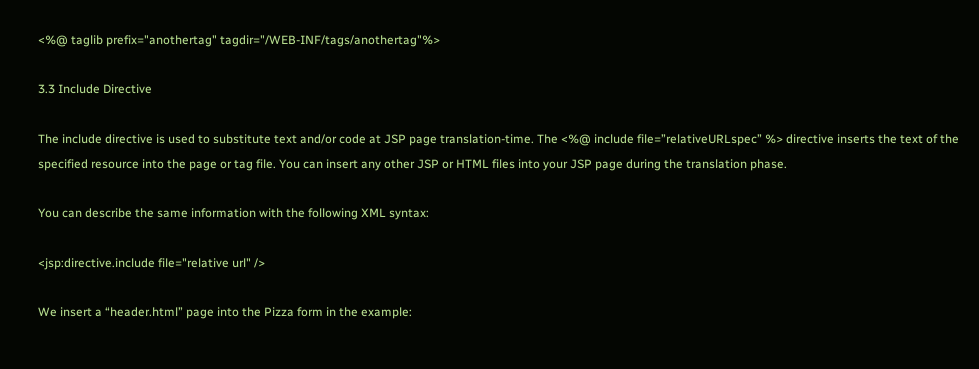<%@ taglib prefix="anothertag" tagdir="/WEB-INF/tags/anothertag"%>

3.3 Include Directive

The include directive is used to substitute text and/or code at JSP page translation-time. The <%@ include file=”relativeURLspec” %> directive inserts the text of the specified resource into the page or tag file. You can insert any other JSP or HTML files into your JSP page during the translation phase.

You can describe the same information with the following XML syntax:

<jsp:directive.include file="relative url" />

We insert a “header.html” page into the Pizza form in the example: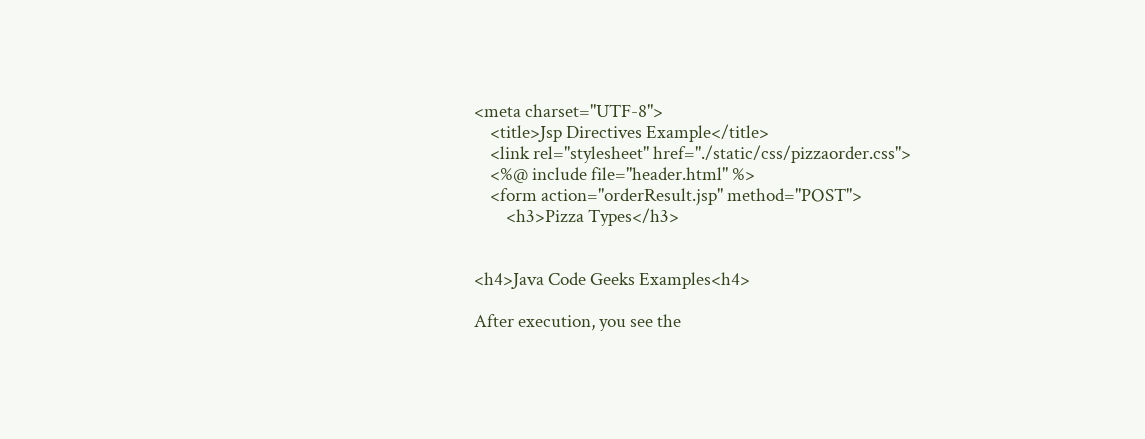<meta charset="UTF-8">
    <title>Jsp Directives Example</title>
    <link rel="stylesheet" href="./static/css/pizzaorder.css">
    <%@ include file="header.html" %>
    <form action="orderResult.jsp" method="POST">
        <h3>Pizza Types</h3>


<h4>Java Code Geeks Examples<h4>

After execution, you see the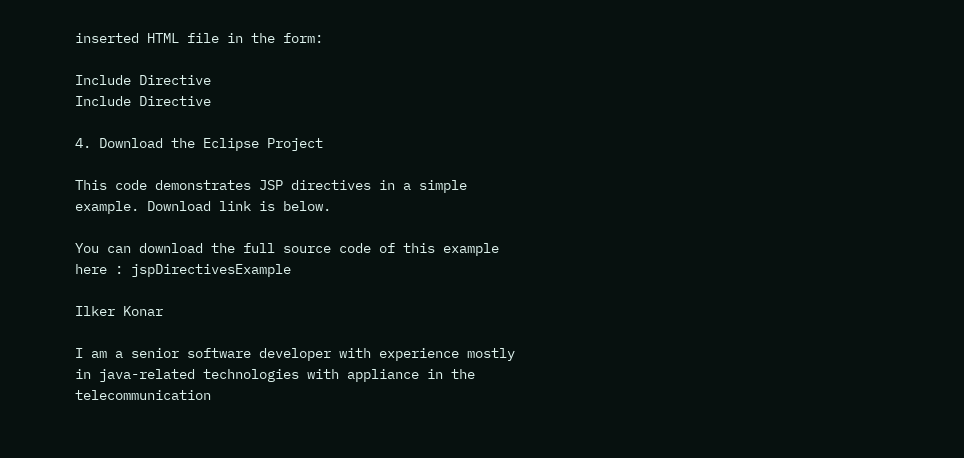inserted HTML file in the form:

Include Directive
Include Directive

4. Download the Eclipse Project

This code demonstrates JSP directives in a simple example. Download link is below.

You can download the full source code of this example here : jspDirectivesExample

Ilker Konar

I am a senior software developer with experience mostly in java-related technologies with appliance in the telecommunication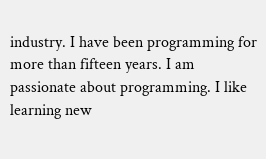industry. I have been programming for more than fifteen years. I am passionate about programming. I like learning new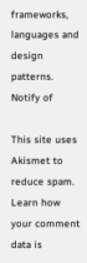frameworks, languages and design patterns.
Notify of

This site uses Akismet to reduce spam. Learn how your comment data is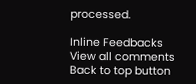processed.

Inline Feedbacks
View all comments
Back to top button